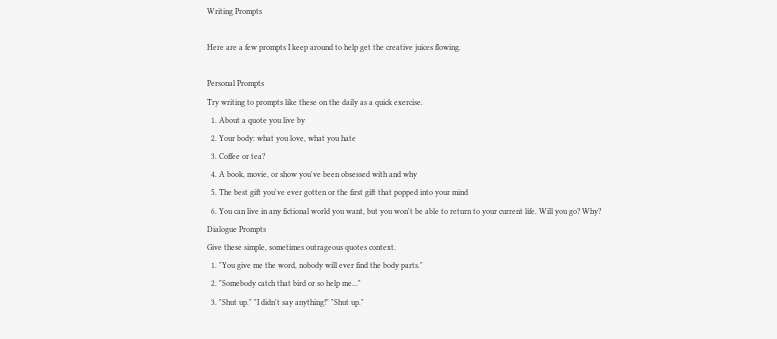Writing Prompts

Here are a few prompts I keep around to help get the creative juices flowing.

Personal Prompts
Try writing to prompts like these on the daily as a quick exercise.
  1. About a quote you live by
  2. Your body: what you love, what you hate
  3. Coffee or tea?
  4. A book, movie, or show you've been obsessed with and why
  5. The best gift you've ever gotten or the first gift that popped into your mind
  6. You can live in any fictional world you want, but you won't be able to return to your current life. Will you go? Why?
Dialogue Prompts
Give these simple, sometimes outrageous quotes context.
  1. "You give me the word, nobody will ever find the body parts."
  2. "Somebody catch that bird or so help me..."
  3. "Shut up." "I didn't say anything!" "Shut up."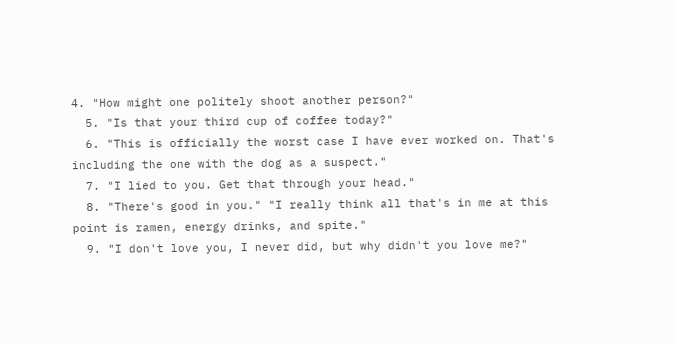4. "How might one politely shoot another person?"
  5. "Is that your third cup of coffee today?"
  6. "This is officially the worst case I have ever worked on. That's including the one with the dog as a suspect."
  7. "I lied to you. Get that through your head."
  8. "There's good in you." "I really think all that's in me at this point is ramen, energy drinks, and spite."
  9. "I don't love you, I never did, but why didn't you love me?"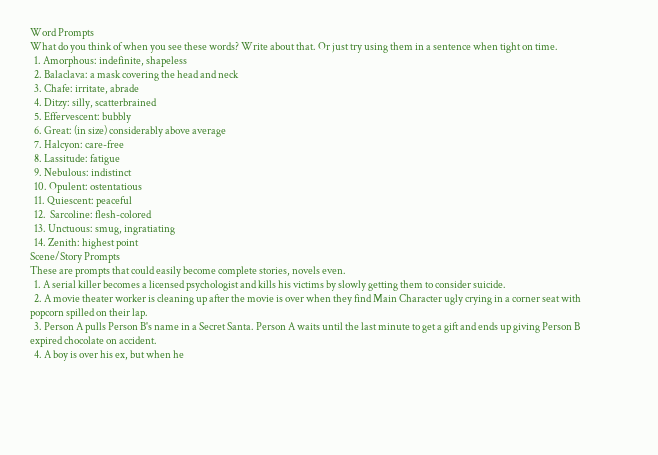Word Prompts
What do you think of when you see these words? Write about that. Or just try using them in a sentence when tight on time.
  1. Amorphous: indefinite, shapeless
  2. Balaclava: a mask covering the head and neck
  3. Chafe: irritate, abrade
  4. Ditzy: silly, scatterbrained
  5. Effervescent: bubbly
  6. Great: (in size) considerably above average
  7. Halcyon: care-free
  8. Lassitude: fatigue
  9. Nebulous: indistinct
  10. Opulent: ostentatious
  11. Quiescent: peaceful
  12.  Sarcoline: flesh-colored
  13. Unctuous: smug, ingratiating
  14. Zenith: highest point
Scene/Story Prompts
These are prompts that could easily become complete stories, novels even.
  1. A serial killer becomes a licensed psychologist and kills his victims by slowly getting them to consider suicide.
  2. A movie theater worker is cleaning up after the movie is over when they find Main Character ugly crying in a corner seat with popcorn spilled on their lap.
  3. Person A pulls Person B's name in a Secret Santa. Person A waits until the last minute to get a gift and ends up giving Person B expired chocolate on accident.
  4. A boy is over his ex, but when he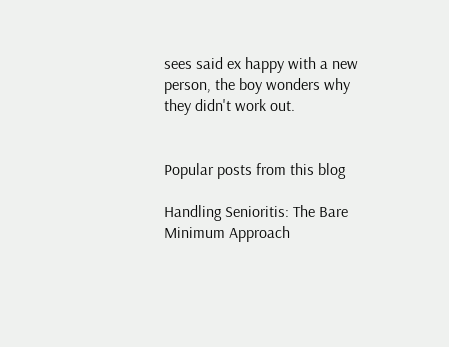sees said ex happy with a new person, the boy wonders why they didn't work out.


Popular posts from this blog

Handling Senioritis: The Bare Minimum Approach